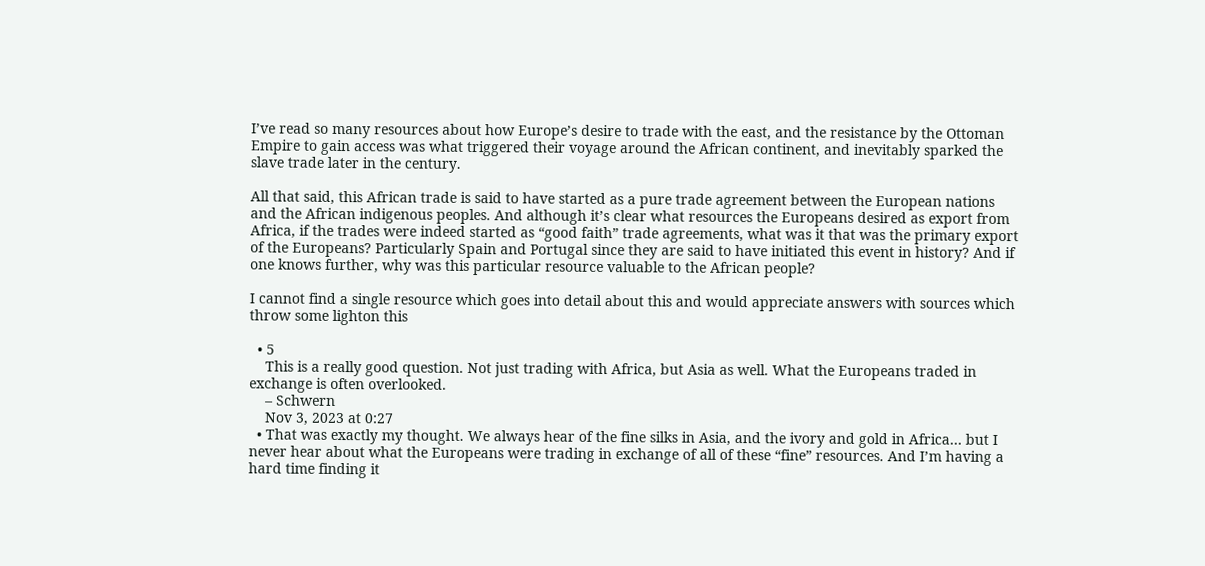I’ve read so many resources about how Europe’s desire to trade with the east, and the resistance by the Ottoman Empire to gain access was what triggered their voyage around the African continent, and inevitably sparked the slave trade later in the century.

All that said, this African trade is said to have started as a pure trade agreement between the European nations and the African indigenous peoples. And although it’s clear what resources the Europeans desired as export from Africa, if the trades were indeed started as “good faith” trade agreements, what was it that was the primary export of the Europeans? Particularly Spain and Portugal since they are said to have initiated this event in history? And if one knows further, why was this particular resource valuable to the African people?

I cannot find a single resource which goes into detail about this and would appreciate answers with sources which throw some lighton this

  • 5
    This is a really good question. Not just trading with Africa, but Asia as well. What the Europeans traded in exchange is often overlooked.
    – Schwern
    Nov 3, 2023 at 0:27
  • That was exactly my thought. We always hear of the fine silks in Asia, and the ivory and gold in Africa… but I never hear about what the Europeans were trading in exchange of all of these “fine” resources. And I’m having a hard time finding it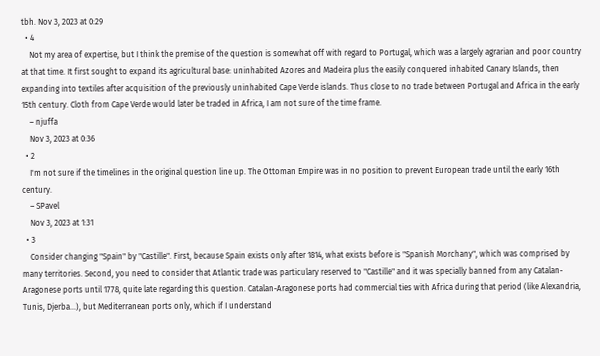tbh. Nov 3, 2023 at 0:29
  • 4
    Not my area of expertise, but I think the premise of the question is somewhat off with regard to Portugal, which was a largely agrarian and poor country at that time. It first sought to expand its agricultural base: uninhabited Azores and Madeira plus the easily conquered inhabited Canary Islands, then expanding into textiles after acquisition of the previously uninhabited Cape Verde islands. Thus close to no trade between Portugal and Africa in the early 15th century. Cloth from Cape Verde would later be traded in Africa, I am not sure of the time frame.
    – njuffa
    Nov 3, 2023 at 0:36
  • 2
    I'm not sure if the timelines in the original question line up. The Ottoman Empire was in no position to prevent European trade until the early 16th century.
    – SPavel
    Nov 3, 2023 at 1:31
  • 3
    Consider changing "Spain" by "Castille". First, because Spain exists only after 1814, what exists before is "Spanish Morchany", which was comprised by many territories. Second, you need to consider that Atlantic trade was particulary reserved to "Castille" and it was specially banned from any Catalan-Aragonese ports until 1778, quite late regarding this question. Catalan-Aragonese ports had commercial ties with Africa during that period (like Alexandria, Tunis, Djerba...), but Mediterranean ports only, which if I understand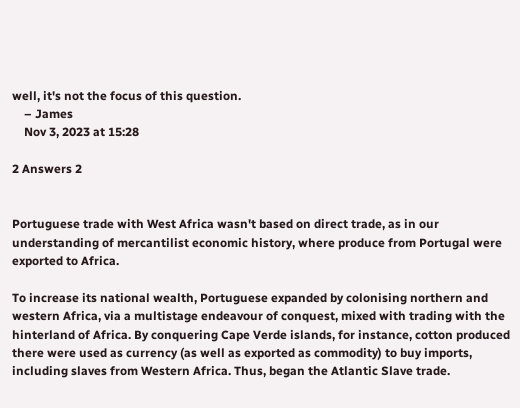well, it's not the focus of this question.
    – James
    Nov 3, 2023 at 15:28

2 Answers 2


Portuguese trade with West Africa wasn't based on direct trade, as in our understanding of mercantilist economic history, where produce from Portugal were exported to Africa.

To increase its national wealth, Portuguese expanded by colonising northern and western Africa, via a multistage endeavour of conquest, mixed with trading with the hinterland of Africa. By conquering Cape Verde islands, for instance, cotton produced there were used as currency (as well as exported as commodity) to buy imports, including slaves from Western Africa. Thus, began the Atlantic Slave trade.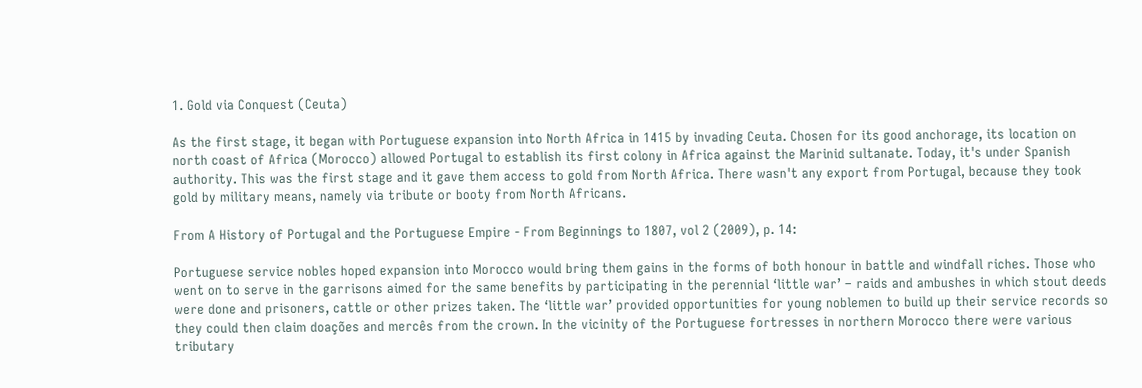1. Gold via Conquest (Ceuta)

As the first stage, it began with Portuguese expansion into North Africa in 1415 by invading Ceuta. Chosen for its good anchorage, its location on north coast of Africa (Morocco) allowed Portugal to establish its first colony in Africa against the Marinid sultanate. Today, it's under Spanish authority. This was the first stage and it gave them access to gold from North Africa. There wasn't any export from Portugal, because they took gold by military means, namely via tribute or booty from North Africans.

From A History of Portugal and the Portuguese Empire - From Beginnings to 1807, vol 2 (2009), p. 14:

Portuguese service nobles hoped expansion into Morocco would bring them gains in the forms of both honour in battle and windfall riches. Those who went on to serve in the garrisons aimed for the same benefits by participating in the perennial ‘little war’ – raids and ambushes in which stout deeds were done and prisoners, cattle or other prizes taken. The ‘little war’ provided opportunities for young noblemen to build up their service records so they could then claim doações and mercês from the crown. In the vicinity of the Portuguese fortresses in northern Morocco there were various tributary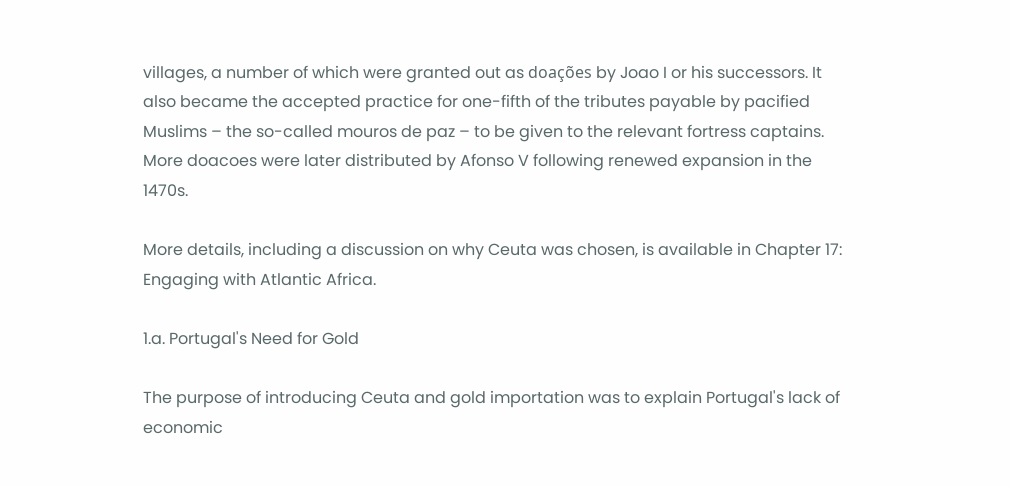villages, a number of which were granted out as doações by Joao I or his successors. It also became the accepted practice for one-fifth of the tributes payable by pacified Muslims – the so-called mouros de paz – to be given to the relevant fortress captains. More doacoes were later distributed by Afonso V following renewed expansion in the 1470s.

More details, including a discussion on why Ceuta was chosen, is available in Chapter 17: Engaging with Atlantic Africa.

1.a. Portugal's Need for Gold

The purpose of introducing Ceuta and gold importation was to explain Portugal's lack of economic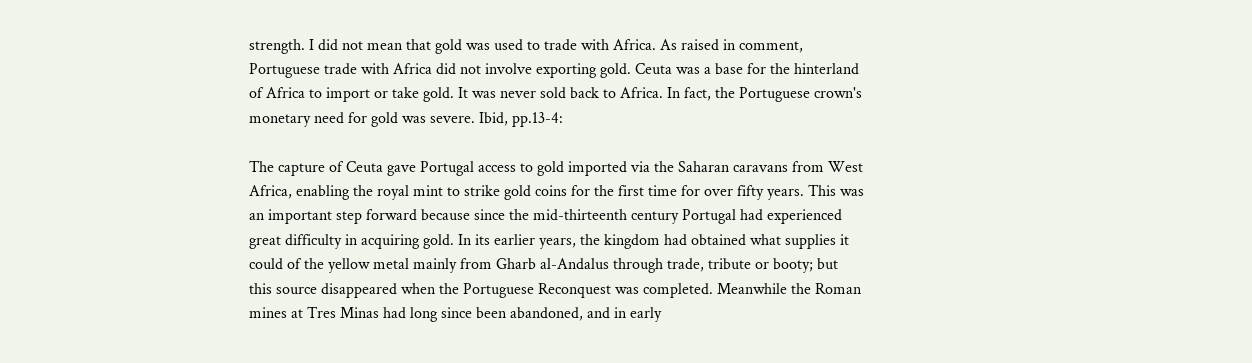strength. I did not mean that gold was used to trade with Africa. As raised in comment, Portuguese trade with Africa did not involve exporting gold. Ceuta was a base for the hinterland of Africa to import or take gold. It was never sold back to Africa. In fact, the Portuguese crown's monetary need for gold was severe. Ibid, pp.13-4:

The capture of Ceuta gave Portugal access to gold imported via the Saharan caravans from West Africa, enabling the royal mint to strike gold coins for the first time for over fifty years. This was an important step forward because since the mid-thirteenth century Portugal had experienced great difficulty in acquiring gold. In its earlier years, the kingdom had obtained what supplies it could of the yellow metal mainly from Gharb al-Andalus through trade, tribute or booty; but this source disappeared when the Portuguese Reconquest was completed. Meanwhile the Roman mines at Tres Minas had long since been abandoned, and in early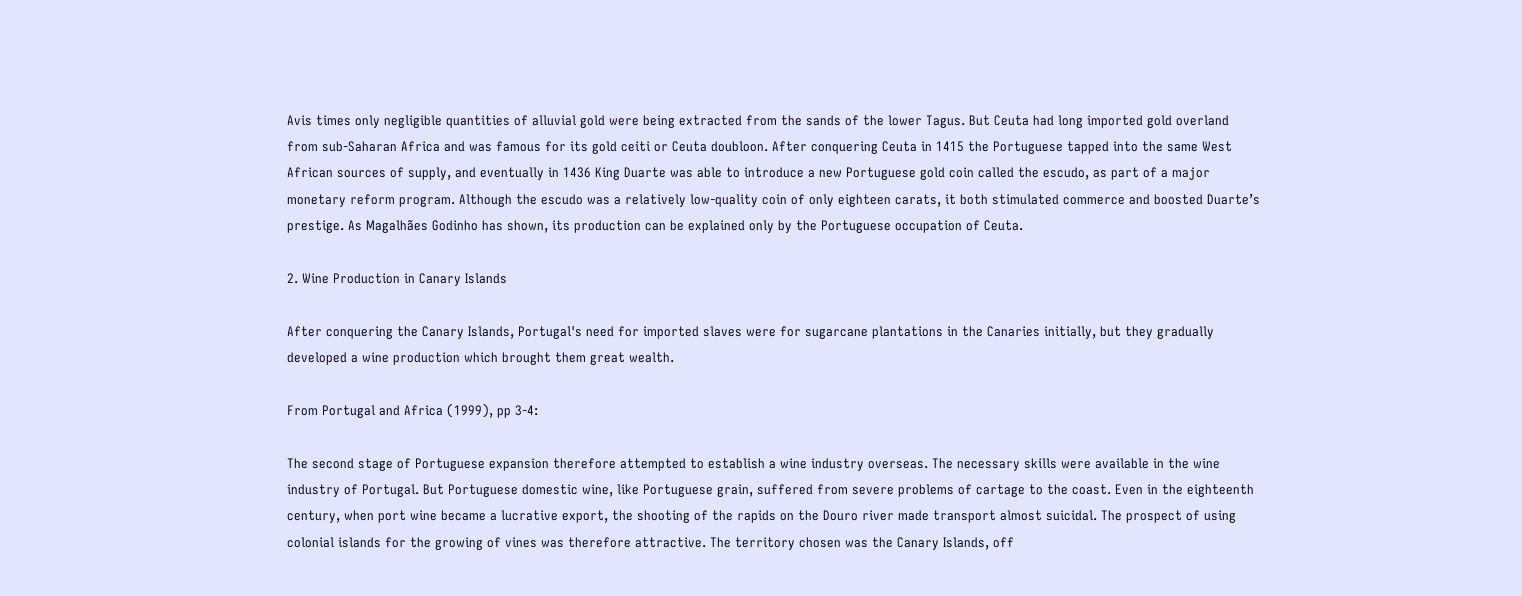Avis times only negligible quantities of alluvial gold were being extracted from the sands of the lower Tagus. But Ceuta had long imported gold overland from sub-Saharan Africa and was famous for its gold ceiti or Ceuta doubloon. After conquering Ceuta in 1415 the Portuguese tapped into the same West African sources of supply, and eventually in 1436 King Duarte was able to introduce a new Portuguese gold coin called the escudo, as part of a major monetary reform program. Although the escudo was a relatively low-quality coin of only eighteen carats, it both stimulated commerce and boosted Duarte’s prestige. As Magalhães Godinho has shown, its production can be explained only by the Portuguese occupation of Ceuta.

2. Wine Production in Canary Islands

After conquering the Canary Islands, Portugal's need for imported slaves were for sugarcane plantations in the Canaries initially, but they gradually developed a wine production which brought them great wealth.

From Portugal and Africa (1999), pp 3-4:

The second stage of Portuguese expansion therefore attempted to establish a wine industry overseas. The necessary skills were available in the wine industry of Portugal. But Portuguese domestic wine, like Portuguese grain, suffered from severe problems of cartage to the coast. Even in the eighteenth century, when port wine became a lucrative export, the shooting of the rapids on the Douro river made transport almost suicidal. The prospect of using colonial islands for the growing of vines was therefore attractive. The territory chosen was the Canary Islands, off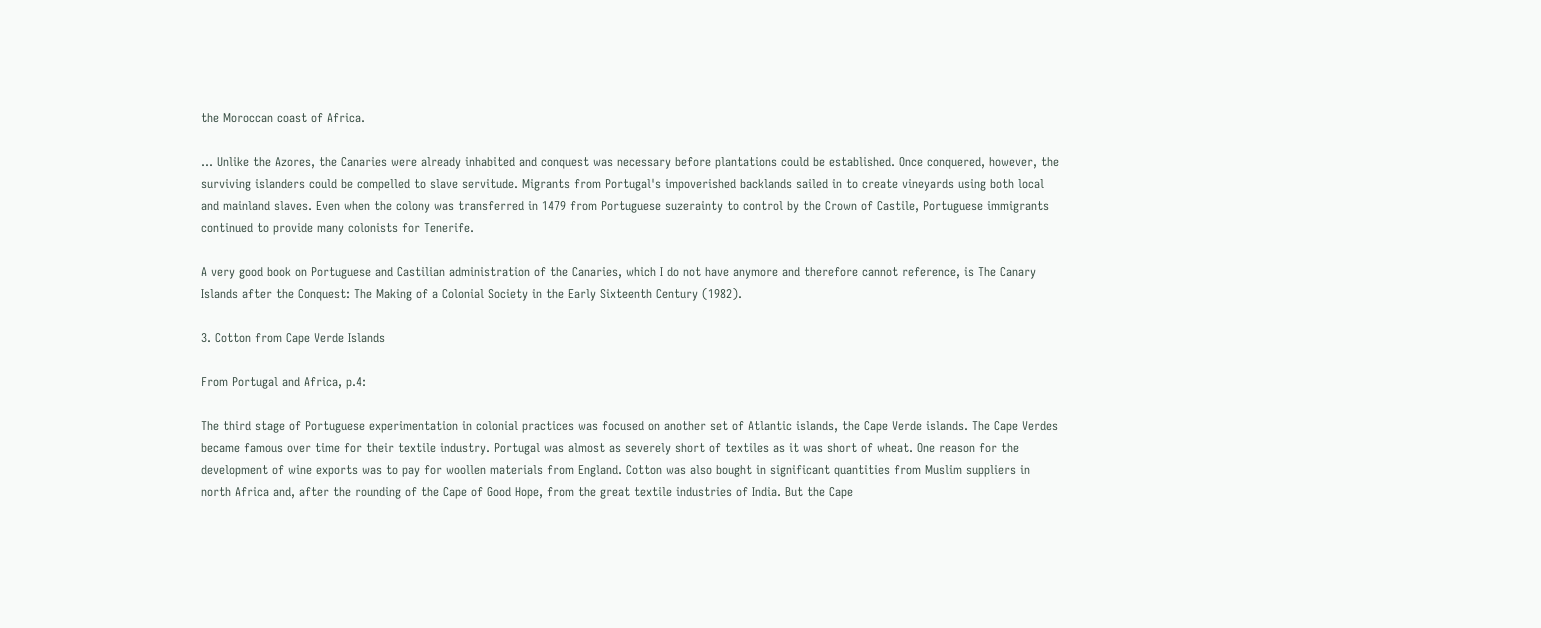the Moroccan coast of Africa.

... Unlike the Azores, the Canaries were already inhabited and conquest was necessary before plantations could be established. Once conquered, however, the surviving islanders could be compelled to slave servitude. Migrants from Portugal's impoverished backlands sailed in to create vineyards using both local and mainland slaves. Even when the colony was transferred in 1479 from Portuguese suzerainty to control by the Crown of Castile, Portuguese immigrants continued to provide many colonists for Tenerife.

A very good book on Portuguese and Castilian administration of the Canaries, which I do not have anymore and therefore cannot reference, is The Canary Islands after the Conquest: The Making of a Colonial Society in the Early Sixteenth Century (1982).

3. Cotton from Cape Verde Islands

From Portugal and Africa, p.4:

The third stage of Portuguese experimentation in colonial practices was focused on another set of Atlantic islands, the Cape Verde islands. The Cape Verdes became famous over time for their textile industry. Portugal was almost as severely short of textiles as it was short of wheat. One reason for the development of wine exports was to pay for woollen materials from England. Cotton was also bought in significant quantities from Muslim suppliers in north Africa and, after the rounding of the Cape of Good Hope, from the great textile industries of India. But the Cape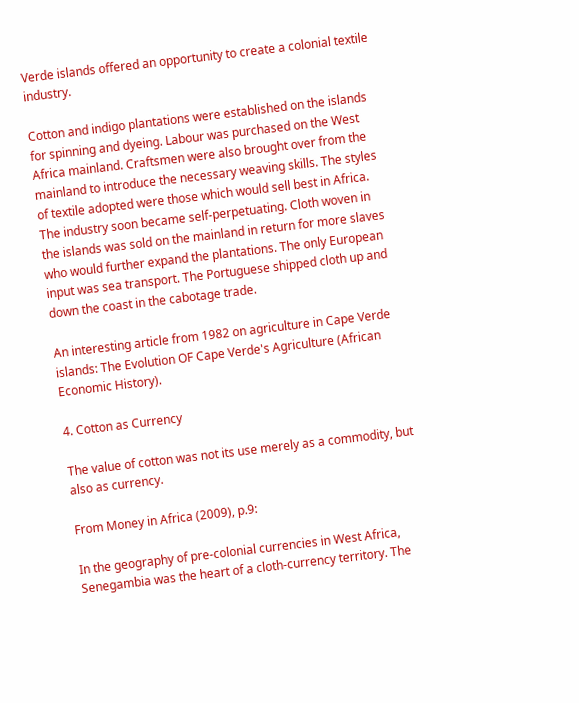Verde islands offered an opportunity to create a colonial textile industry.

Cotton and indigo plantations were established on the islands for spinning and dyeing. Labour was purchased on the West Africa mainland. Craftsmen were also brought over from the mainland to introduce the necessary weaving skills. The styles of textile adopted were those which would sell best in Africa. The industry soon became self-perpetuating. Cloth woven in the islands was sold on the mainland in return for more slaves who would further expand the plantations. The only European input was sea transport. The Portuguese shipped cloth up and down the coast in the cabotage trade.

An interesting article from 1982 on agriculture in Cape Verde islands: The Evolution OF Cape Verde's Agriculture (African Economic History).

4. Cotton as Currency

The value of cotton was not its use merely as a commodity, but also as currency.

From Money in Africa (2009), p.9:

In the geography of pre-colonial currencies in West Africa, Senegambia was the heart of a cloth-currency territory. The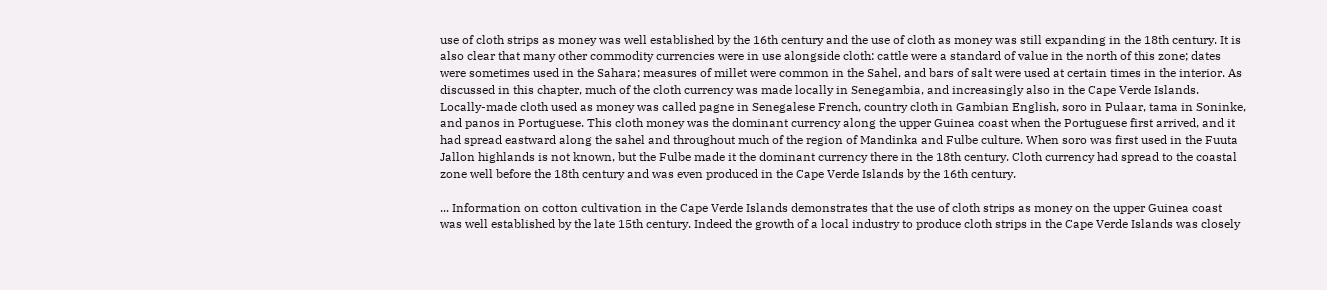use of cloth strips as money was well established by the 16th century and the use of cloth as money was still expanding in the 18th century. It is also clear that many other commodity currencies were in use alongside cloth: cattle were a standard of value in the north of this zone; dates were sometimes used in the Sahara; measures of millet were common in the Sahel, and bars of salt were used at certain times in the interior. As discussed in this chapter, much of the cloth currency was made locally in Senegambia, and increasingly also in the Cape Verde Islands. Locally-made cloth used as money was called pagne in Senegalese French, country cloth in Gambian English, soro in Pulaar, tama in Soninke, and panos in Portuguese. This cloth money was the dominant currency along the upper Guinea coast when the Portuguese first arrived, and it had spread eastward along the sahel and throughout much of the region of Mandinka and Fulbe culture. When soro was first used in the Fuuta Jallon highlands is not known, but the Fulbe made it the dominant currency there in the 18th century. Cloth currency had spread to the coastal zone well before the 18th century and was even produced in the Cape Verde Islands by the 16th century.

... Information on cotton cultivation in the Cape Verde Islands demonstrates that the use of cloth strips as money on the upper Guinea coast was well established by the late 15th century. Indeed the growth of a local industry to produce cloth strips in the Cape Verde Islands was closely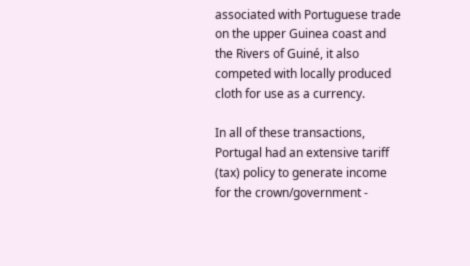associated with Portuguese trade on the upper Guinea coast and the Rivers of Guiné, it also competed with locally produced cloth for use as a currency.

In all of these transactions, Portugal had an extensive tariff (tax) policy to generate income for the crown/government -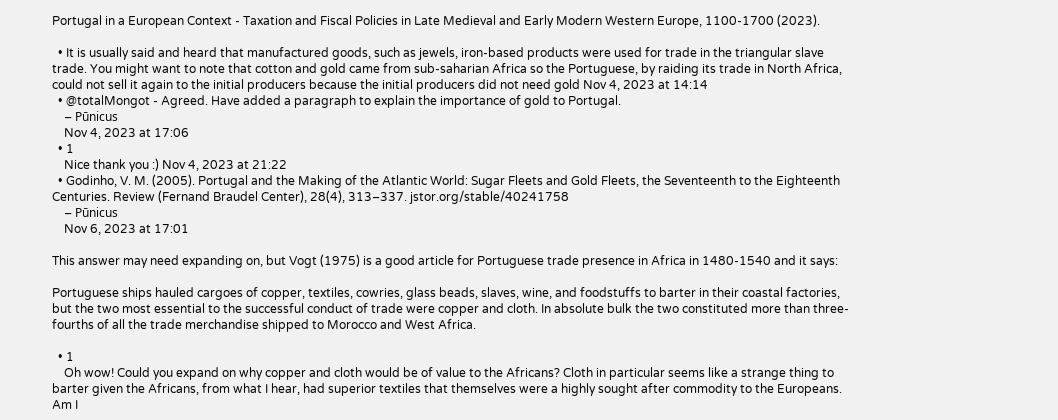Portugal in a European Context - Taxation and Fiscal Policies in Late Medieval and Early Modern Western Europe, 1100-1700 (2023).

  • It is usually said and heard that manufactured goods, such as jewels, iron-based products were used for trade in the triangular slave trade. You might want to note that cotton and gold came from sub-saharian Africa so the Portuguese, by raiding its trade in North Africa, could not sell it again to the initial producers because the initial producers did not need gold Nov 4, 2023 at 14:14
  • @totalMongot - Agreed. Have added a paragraph to explain the importance of gold to Portugal.
    – Pūnicus
    Nov 4, 2023 at 17:06
  • 1
    Nice thank you :) Nov 4, 2023 at 21:22
  • Godinho, V. M. (2005). Portugal and the Making of the Atlantic World: Sugar Fleets and Gold Fleets, the Seventeenth to the Eighteenth Centuries. Review (Fernand Braudel Center), 28(4), 313–337. jstor.org/stable/40241758
    – Pūnicus
    Nov 6, 2023 at 17:01

This answer may need expanding on, but Vogt (1975) is a good article for Portuguese trade presence in Africa in 1480-1540 and it says:

Portuguese ships hauled cargoes of copper, textiles, cowries, glass beads, slaves, wine, and foodstuffs to barter in their coastal factories, but the two most essential to the successful conduct of trade were copper and cloth. In absolute bulk the two constituted more than three-fourths of all the trade merchandise shipped to Morocco and West Africa.

  • 1
    Oh wow! Could you expand on why copper and cloth would be of value to the Africans? Cloth in particular seems like a strange thing to barter given the Africans, from what I hear, had superior textiles that themselves were a highly sought after commodity to the Europeans. Am I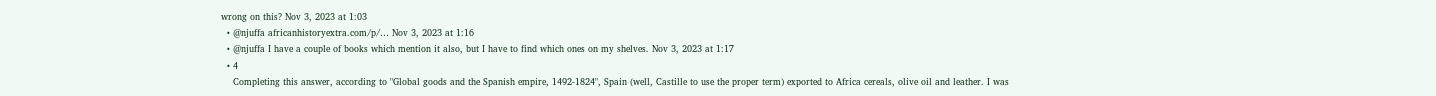wrong on this? Nov 3, 2023 at 1:03
  • @njuffa africanhistoryextra.com/p/… Nov 3, 2023 at 1:16
  • @njuffa I have a couple of books which mention it also, but I have to find which ones on my shelves. Nov 3, 2023 at 1:17
  • 4
    Completing this answer, according to "Global goods and the Spanish empire, 1492-1824", Spain (well, Castille to use the proper term) exported to Africa cereals, olive oil and leather. I was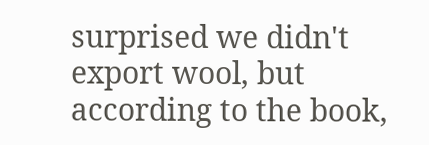surprised we didn't export wool, but according to the book,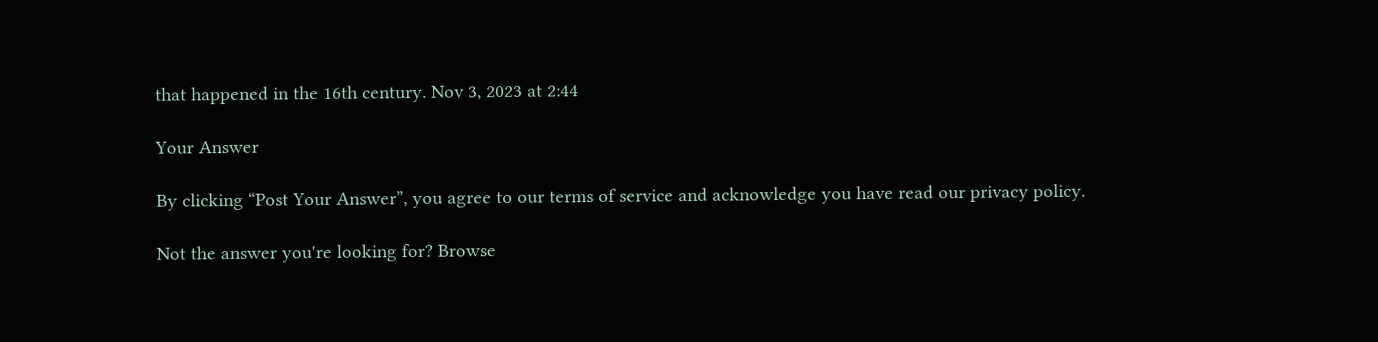that happened in the 16th century. Nov 3, 2023 at 2:44

Your Answer

By clicking “Post Your Answer”, you agree to our terms of service and acknowledge you have read our privacy policy.

Not the answer you're looking for? Browse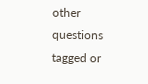other questions tagged or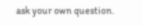ask your own question.